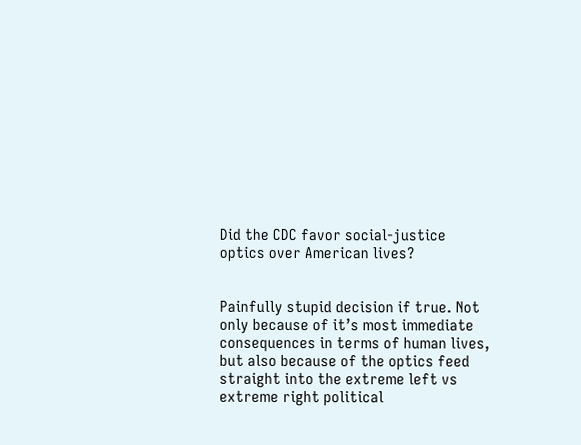Did the CDC favor social-justice optics over American lives?


Painfully stupid decision if true. Not only because of it’s most immediate consequences in terms of human lives, but also because of the optics feed straight into the extreme left vs extreme right political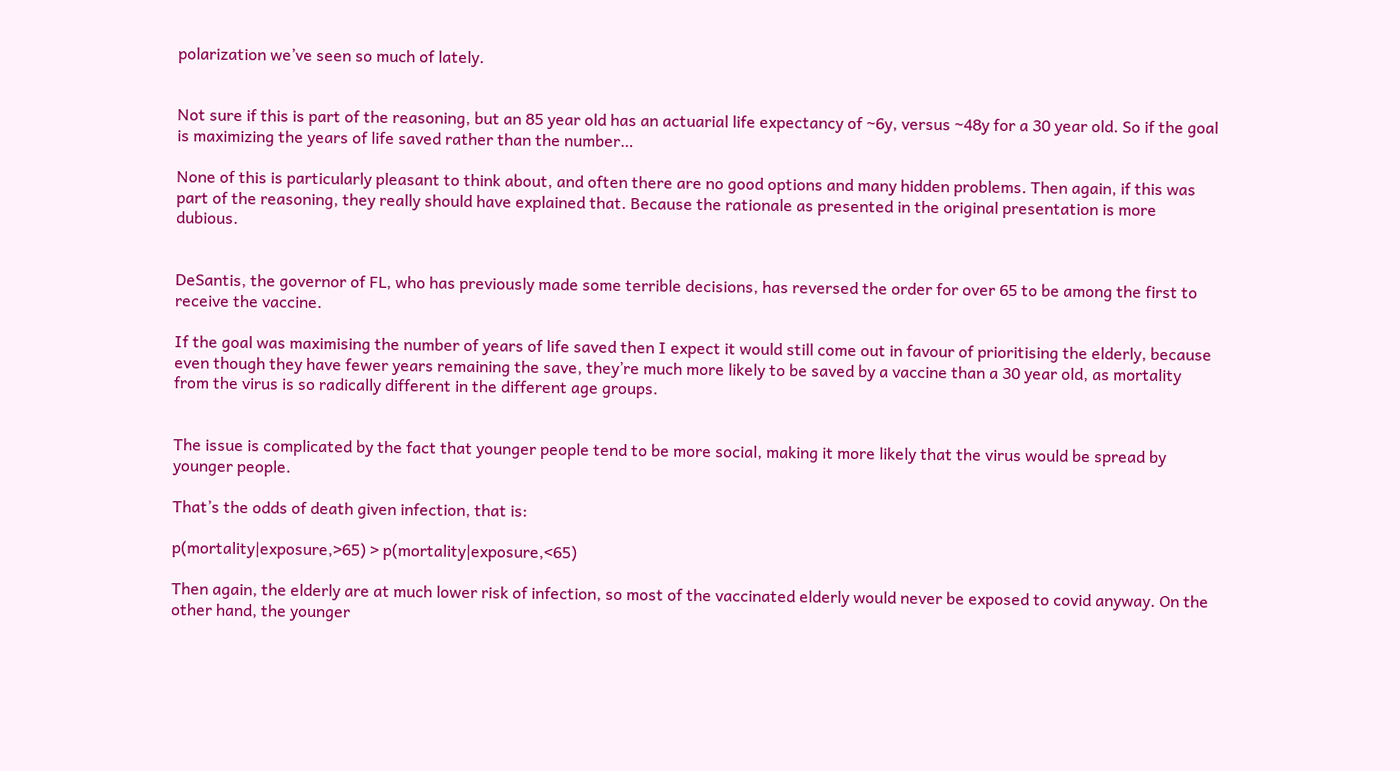polarization we’ve seen so much of lately.


Not sure if this is part of the reasoning, but an 85 year old has an actuarial life expectancy of ~6y, versus ~48y for a 30 year old. So if the goal is maximizing the years of life saved rather than the number…

None of this is particularly pleasant to think about, and often there are no good options and many hidden problems. Then again, if this was part of the reasoning, they really should have explained that. Because the rationale as presented in the original presentation is more dubious.


DeSantis, the governor of FL, who has previously made some terrible decisions, has reversed the order for over 65 to be among the first to receive the vaccine.

If the goal was maximising the number of years of life saved then I expect it would still come out in favour of prioritising the elderly, because even though they have fewer years remaining the save, they’re much more likely to be saved by a vaccine than a 30 year old, as mortality from the virus is so radically different in the different age groups.


The issue is complicated by the fact that younger people tend to be more social, making it more likely that the virus would be spread by younger people.

That’s the odds of death given infection, that is:

p(mortality|exposure,>65) > p(mortality|exposure,<65)

Then again, the elderly are at much lower risk of infection, so most of the vaccinated elderly would never be exposed to covid anyway. On the other hand, the younger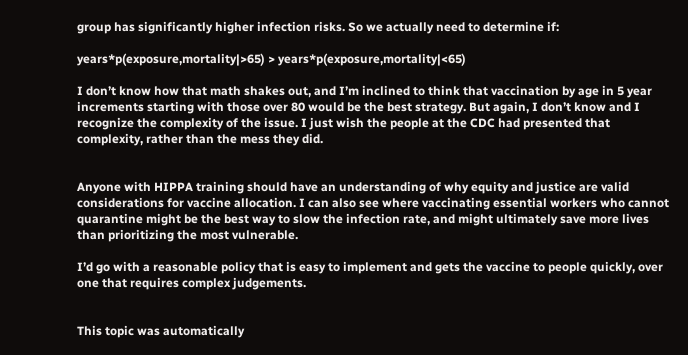group has significantly higher infection risks. So we actually need to determine if:

years*p(exposure,mortality|>65) > years*p(exposure,mortality|<65)

I don’t know how that math shakes out, and I’m inclined to think that vaccination by age in 5 year increments starting with those over 80 would be the best strategy. But again, I don’t know and I recognize the complexity of the issue. I just wish the people at the CDC had presented that complexity, rather than the mess they did.


Anyone with HIPPA training should have an understanding of why equity and justice are valid considerations for vaccine allocation. I can also see where vaccinating essential workers who cannot quarantine might be the best way to slow the infection rate, and might ultimately save more lives than prioritizing the most vulnerable.

I’d go with a reasonable policy that is easy to implement and gets the vaccine to people quickly, over one that requires complex judgements.


This topic was automatically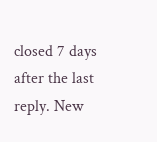closed 7 days after the last reply. New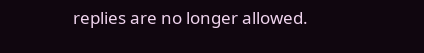replies are no longer allowed.